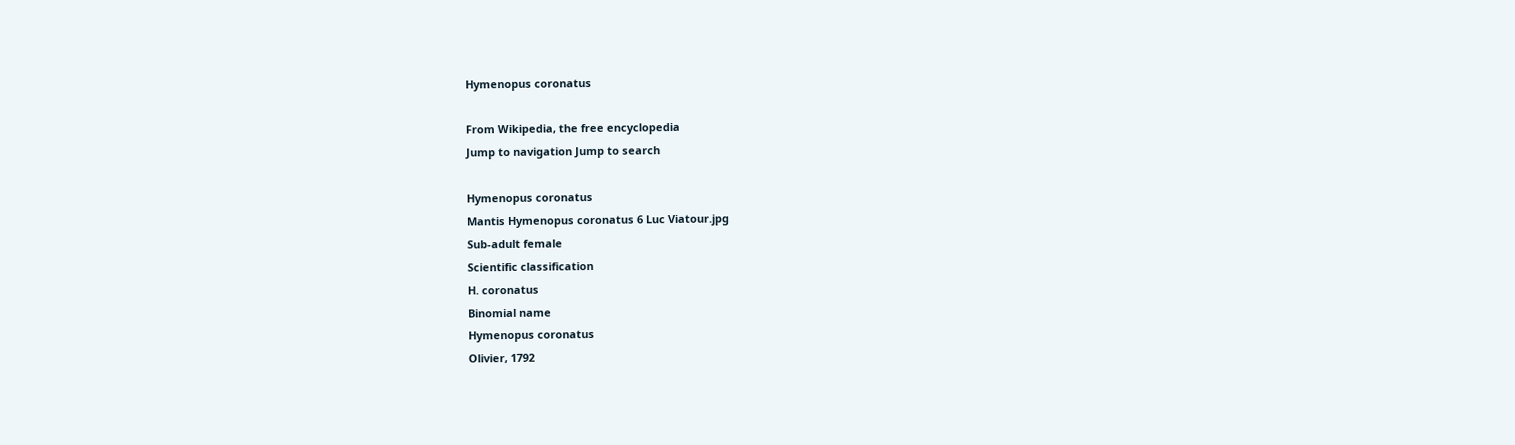Hymenopus coronatus

From Wikipedia, the free encyclopedia
Jump to navigation Jump to search

Hymenopus coronatus
Mantis Hymenopus coronatus 6 Luc Viatour.jpg
Sub-adult female
Scientific classification
H. coronatus
Binomial name
Hymenopus coronatus
Olivier, 1792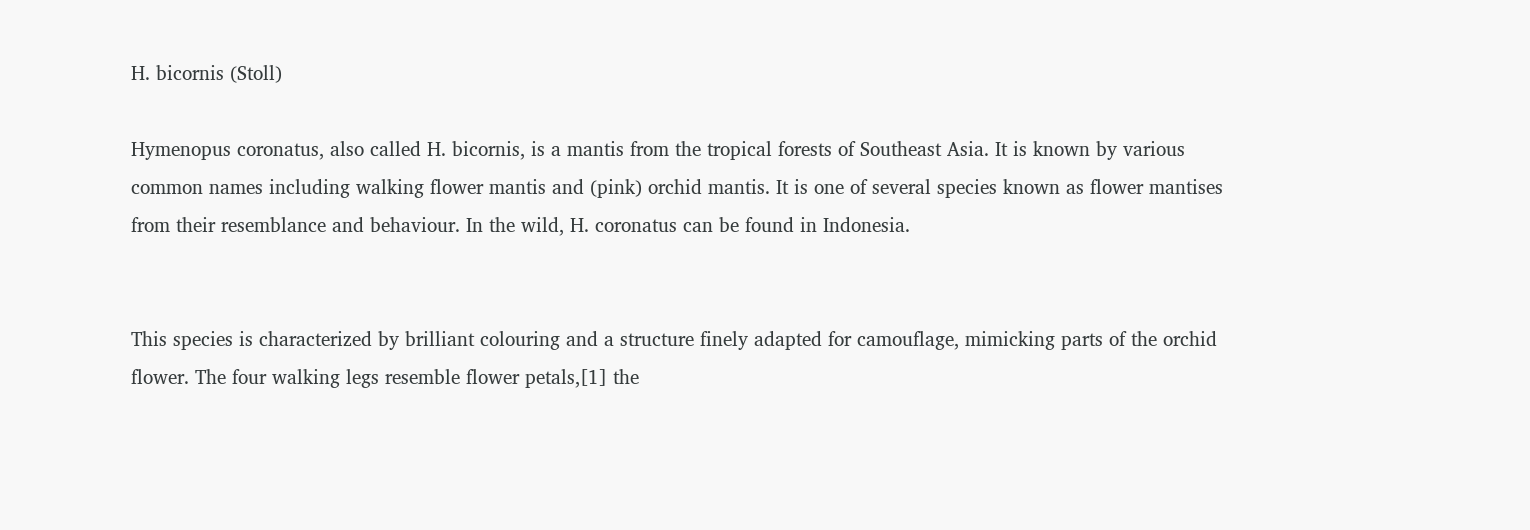H. bicornis (Stoll)

Hymenopus coronatus, also called H. bicornis, is a mantis from the tropical forests of Southeast Asia. It is known by various common names including walking flower mantis and (pink) orchid mantis. It is one of several species known as flower mantises from their resemblance and behaviour. In the wild, H. coronatus can be found in Indonesia.


This species is characterized by brilliant colouring and a structure finely adapted for camouflage, mimicking parts of the orchid flower. The four walking legs resemble flower petals,[1] the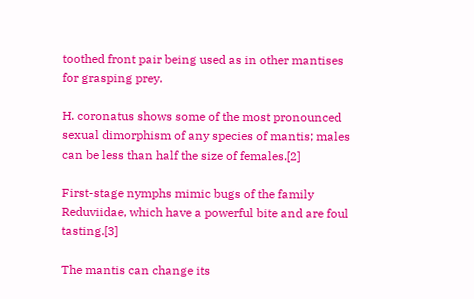toothed front pair being used as in other mantises for grasping prey.

H. coronatus shows some of the most pronounced sexual dimorphism of any species of mantis; males can be less than half the size of females.[2]

First-stage nymphs mimic bugs of the family Reduviidae, which have a powerful bite and are foul tasting.[3]

The mantis can change its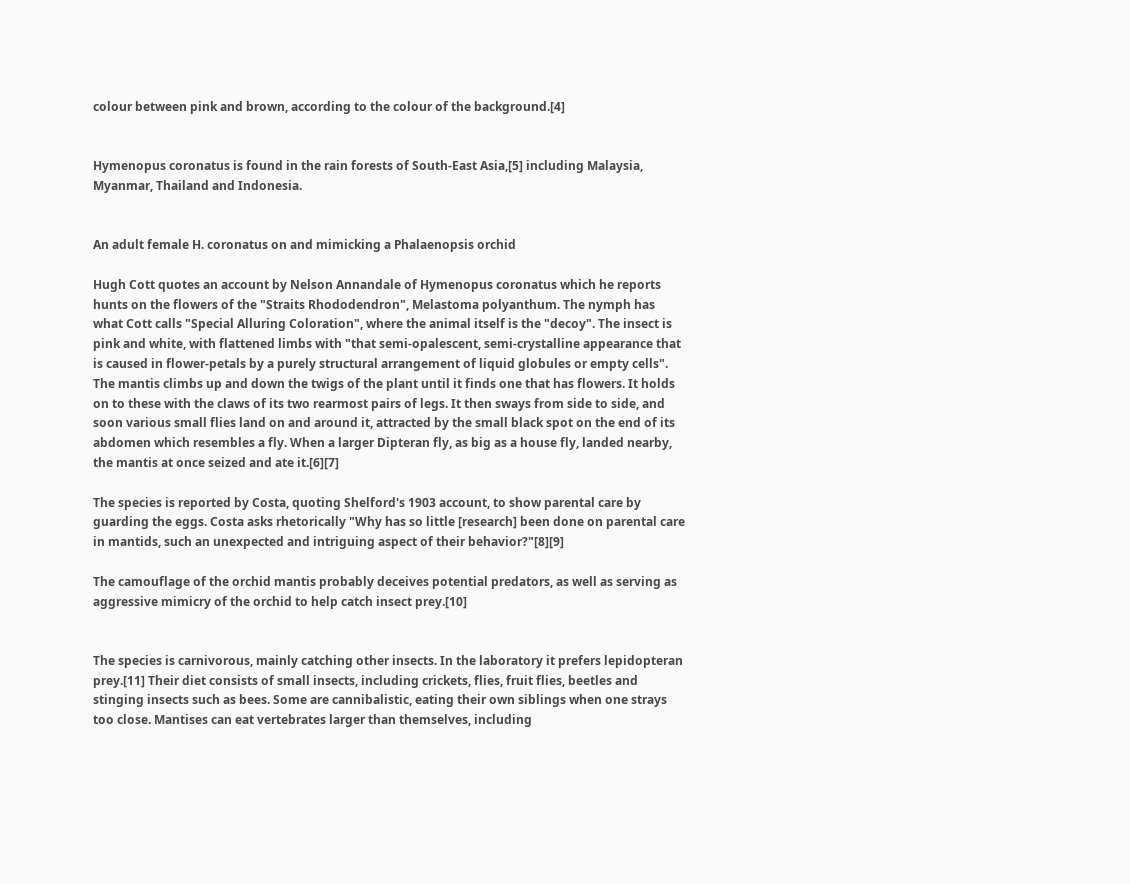colour between pink and brown, according to the colour of the background.[4]


Hymenopus coronatus is found in the rain forests of South-East Asia,[5] including Malaysia, Myanmar, Thailand and Indonesia.


An adult female H. coronatus on and mimicking a Phalaenopsis orchid

Hugh Cott quotes an account by Nelson Annandale of Hymenopus coronatus which he reports hunts on the flowers of the "Straits Rhododendron", Melastoma polyanthum. The nymph has what Cott calls "Special Alluring Coloration", where the animal itself is the "decoy". The insect is pink and white, with flattened limbs with "that semi-opalescent, semi-crystalline appearance that is caused in flower-petals by a purely structural arrangement of liquid globules or empty cells". The mantis climbs up and down the twigs of the plant until it finds one that has flowers. It holds on to these with the claws of its two rearmost pairs of legs. It then sways from side to side, and soon various small flies land on and around it, attracted by the small black spot on the end of its abdomen which resembles a fly. When a larger Dipteran fly, as big as a house fly, landed nearby, the mantis at once seized and ate it.[6][7]

The species is reported by Costa, quoting Shelford's 1903 account, to show parental care by guarding the eggs. Costa asks rhetorically "Why has so little [research] been done on parental care in mantids, such an unexpected and intriguing aspect of their behavior?"[8][9]

The camouflage of the orchid mantis probably deceives potential predators, as well as serving as aggressive mimicry of the orchid to help catch insect prey.[10]


The species is carnivorous, mainly catching other insects. In the laboratory it prefers lepidopteran prey.[11] Their diet consists of small insects, including crickets, flies, fruit flies, beetles and stinging insects such as bees. Some are cannibalistic, eating their own siblings when one strays too close. Mantises can eat vertebrates larger than themselves, including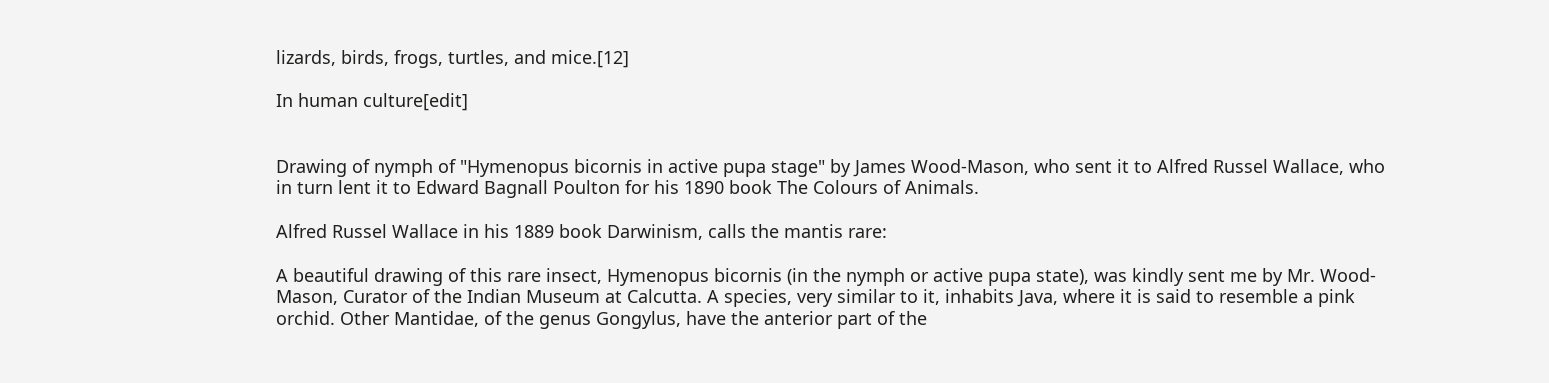lizards, birds, frogs, turtles, and mice.[12]

In human culture[edit]


Drawing of nymph of "Hymenopus bicornis in active pupa stage" by James Wood-Mason, who sent it to Alfred Russel Wallace, who in turn lent it to Edward Bagnall Poulton for his 1890 book The Colours of Animals.

Alfred Russel Wallace in his 1889 book Darwinism, calls the mantis rare:

A beautiful drawing of this rare insect, Hymenopus bicornis (in the nymph or active pupa state), was kindly sent me by Mr. Wood-Mason, Curator of the Indian Museum at Calcutta. A species, very similar to it, inhabits Java, where it is said to resemble a pink orchid. Other Mantidae, of the genus Gongylus, have the anterior part of the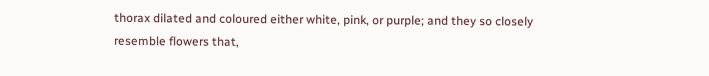thorax dilated and coloured either white, pink, or purple; and they so closely resemble flowers that,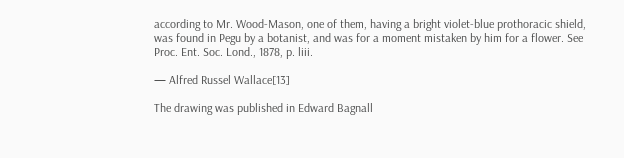according to Mr. Wood-Mason, one of them, having a bright violet-blue prothoracic shield, was found in Pegu by a botanist, and was for a moment mistaken by him for a flower. See Proc. Ent. Soc. Lond., 1878, p. liii.

— Alfred Russel Wallace[13]

The drawing was published in Edward Bagnall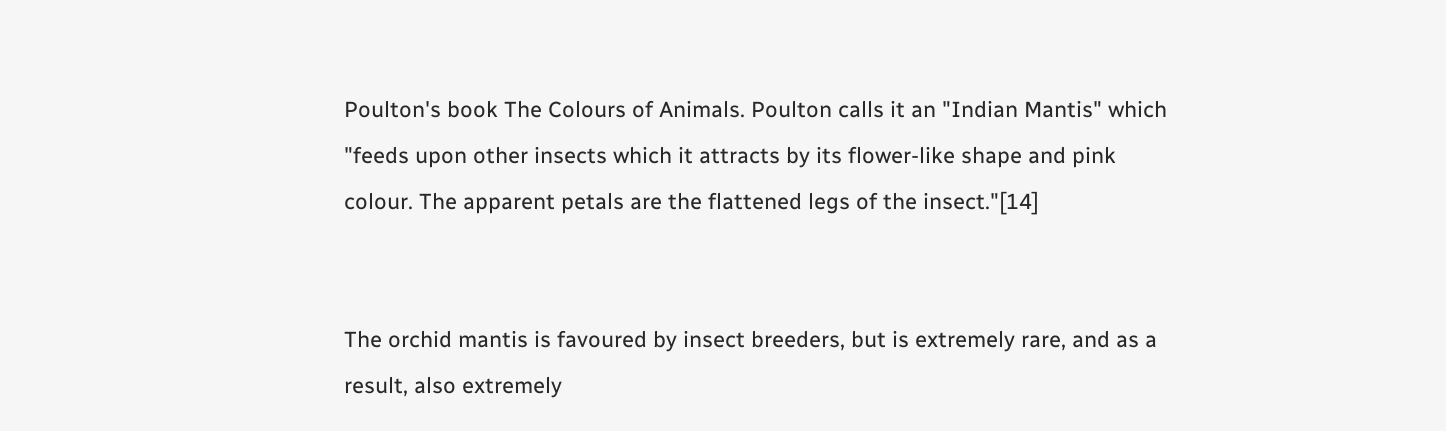Poulton's book The Colours of Animals. Poulton calls it an "Indian Mantis" which "feeds upon other insects which it attracts by its flower-like shape and pink colour. The apparent petals are the flattened legs of the insect."[14]


The orchid mantis is favoured by insect breeders, but is extremely rare, and as a result, also extremely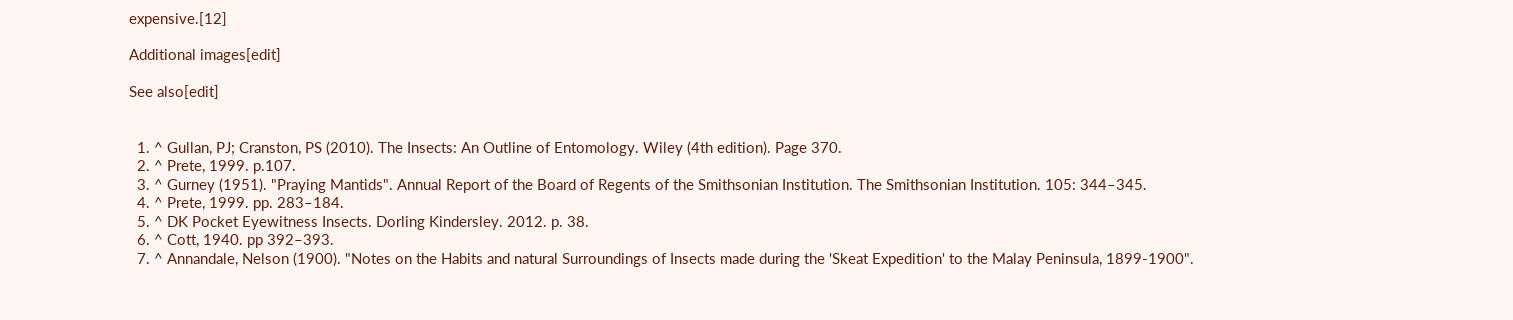expensive.[12]

Additional images[edit]

See also[edit]


  1. ^ Gullan, PJ; Cranston, PS (2010). The Insects: An Outline of Entomology. Wiley (4th edition). Page 370.
  2. ^ Prete, 1999. p.107.
  3. ^ Gurney (1951). "Praying Mantids". Annual Report of the Board of Regents of the Smithsonian Institution. The Smithsonian Institution. 105: 344–345.
  4. ^ Prete, 1999. pp. 283–184.
  5. ^ DK Pocket Eyewitness Insects. Dorling Kindersley. 2012. p. 38.
  6. ^ Cott, 1940. pp 392–393.
  7. ^ Annandale, Nelson (1900). "Notes on the Habits and natural Surroundings of Insects made during the 'Skeat Expedition' to the Malay Peninsula, 1899-1900".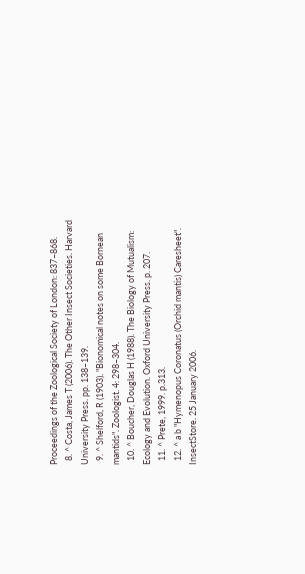Proceedings of the Zoological Society of London: 837–868.
  8. ^ Costa, James T (2006). The Other Insect Societies. Harvard University Press. pp. 138–139.
  9. ^ Shelford, R (1903). "Bionomical notes on some Bornean mantids". Zoologist. 4: 298–304.
  10. ^ Boucher, Douglas H (1988). The Biology of Mutualism: Ecology and Evolution. Oxford University Press. p. 207.
  11. ^ Prete, 1999. p.313.
  12. ^ a b "Hymenopus Coronatus (Orchid mantis) Caresheet". InsectStore. 25 January 2006.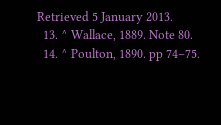Retrieved 5 January 2013.
  13. ^ Wallace, 1889. Note 80.
  14. ^ Poulton, 1890. pp 74–75.